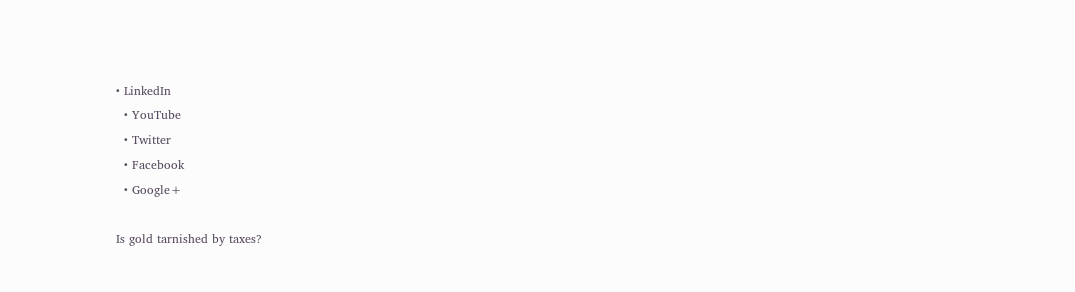• LinkedIn
  • YouTube
  • Twitter
  • Facebook
  • Google+

Is gold tarnished by taxes?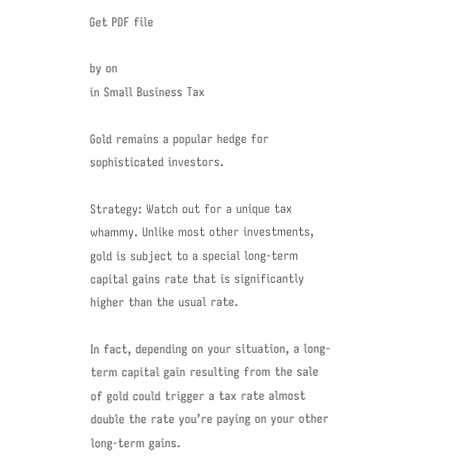Get PDF file

by on
in Small Business Tax

Gold remains a popular hedge for sophisticated investors.

Strategy: Watch out for a unique tax whammy. Unlike most other investments, gold is subject to a special long-term capital gains rate that is significantly higher than the usual rate.

In fact, depending on your situation, a long-term capital gain resulting from the sale of gold could trigger a tax rate almost double the rate you’re paying on your other long-term gains.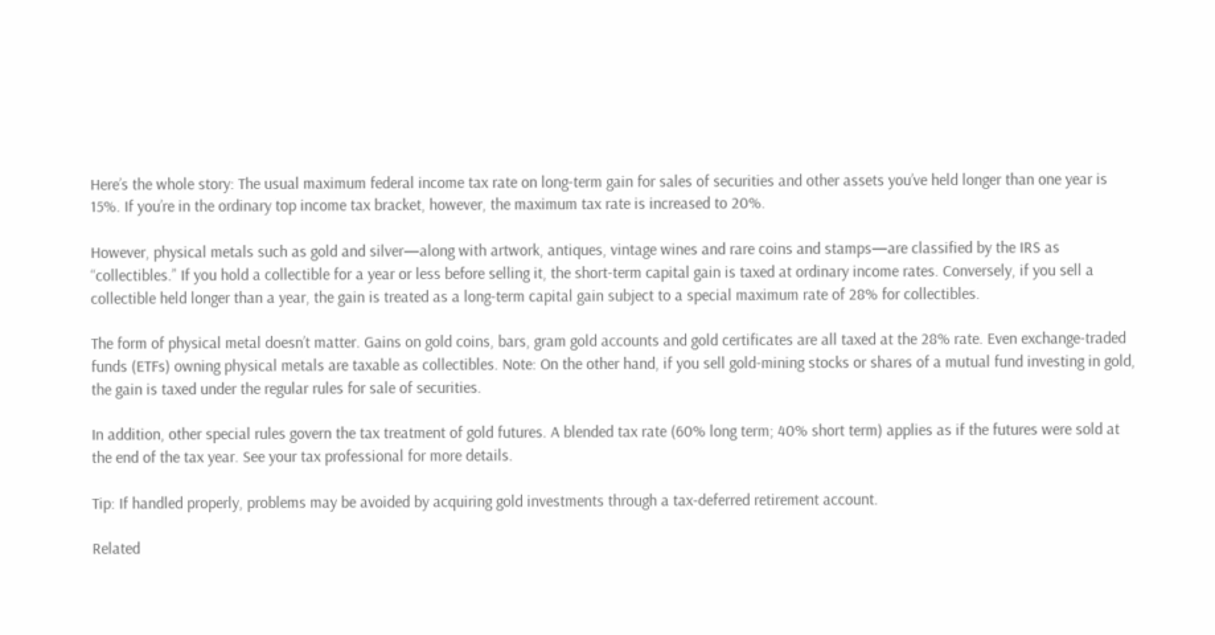Here’s the whole story: The usual maximum federal income tax rate on long-term gain for sales of securities and other assets you’ve held longer than one year is 15%. If you’re in the ordinary top income tax bracket, however, the maximum tax rate is increased to 20%.

However, physical metals such as gold and silver—along with artwork, antiques, vintage wines and rare coins and stamps—are classified by the IRS as “collectibles.” If you hold a collectible for a year or less before selling it, the short-term capital gain is taxed at ordinary income rates. Conversely, if you sell a collectible held longer than a year, the gain is treated as a long-term capital gain subject to a special maximum rate of 28% for collectibles.

The form of physical metal doesn’t matter. Gains on gold coins, bars, gram gold accounts and gold certificates are all taxed at the 28% rate. Even exchange-traded funds (ETFs) owning physical metals are taxable as collectibles. Note: On the other hand, if you sell gold-mining stocks or shares of a mutual fund investing in gold, the gain is taxed under the regular rules for sale of securities.

In addition, other special rules govern the tax treatment of gold futures. A blended tax rate (60% long term; 40% short term) applies as if the futures were sold at the end of the tax year. See your tax professional for more details.

Tip: If handled properly, problems may be avoided by acquiring gold investments through a tax-deferred retirement account.

Related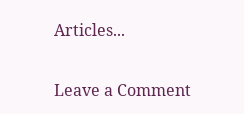Articles...

Leave a Comment